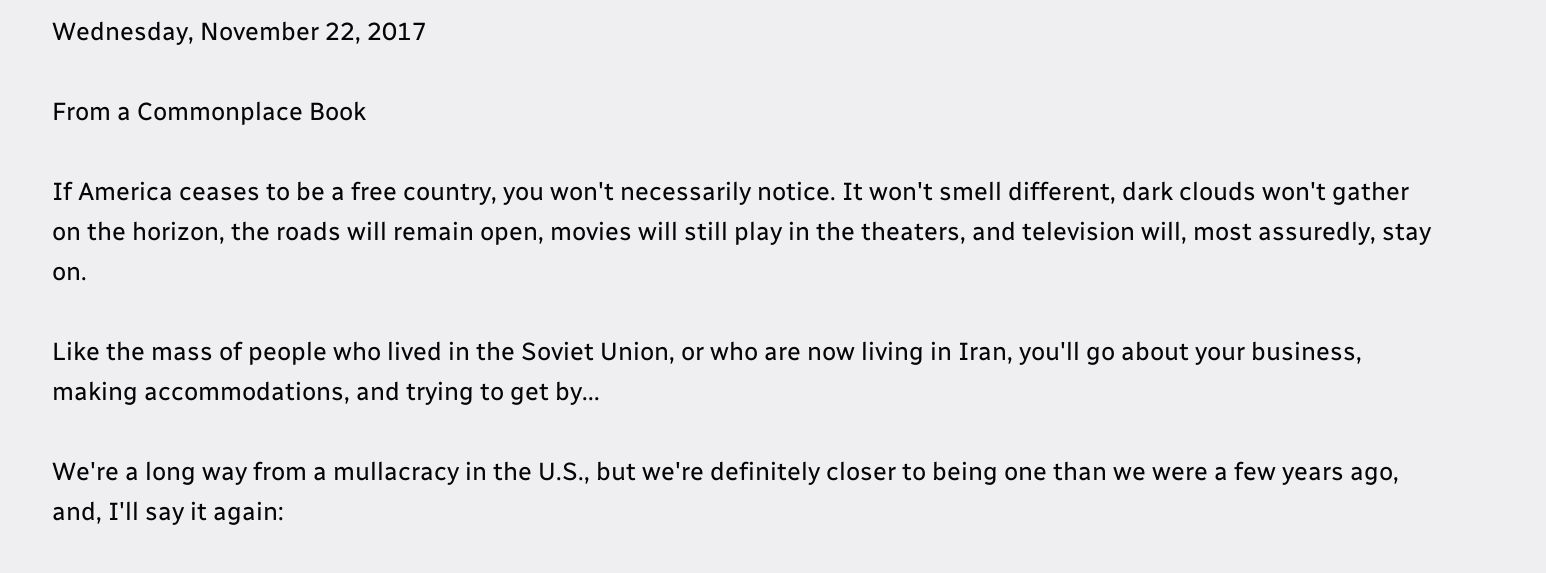Wednesday, November 22, 2017

From a Commonplace Book

If America ceases to be a free country, you won't necessarily notice. It won't smell different, dark clouds won't gather on the horizon, the roads will remain open, movies will still play in the theaters, and television will, most assuredly, stay on.

Like the mass of people who lived in the Soviet Union, or who are now living in Iran, you'll go about your business, making accommodations, and trying to get by...

We're a long way from a mullacracy in the U.S., but we're definitely closer to being one than we were a few years ago, and, I'll say it again: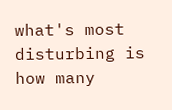what's most disturbing is how many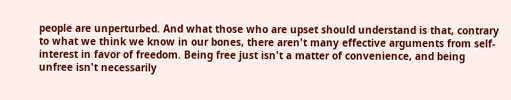people are unperturbed. And what those who are upset should understand is that, contrary to what we think we know in our bones, there aren't many effective arguments from self-interest in favor of freedom. Being free just isn't a matter of convenience, and being unfree isn't necessarily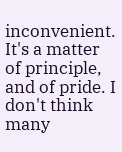inconvenient. It's a matter of principle, and of pride. I don't think many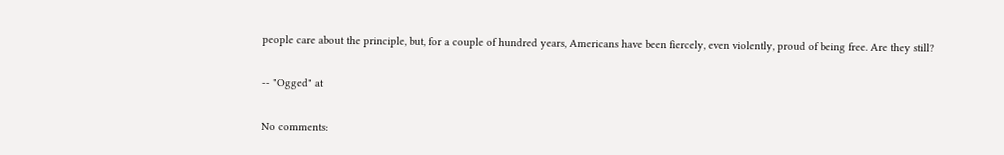people care about the principle, but, for a couple of hundred years, Americans have been fiercely, even violently, proud of being free. Are they still?

-- "Ogged" at

No comments: